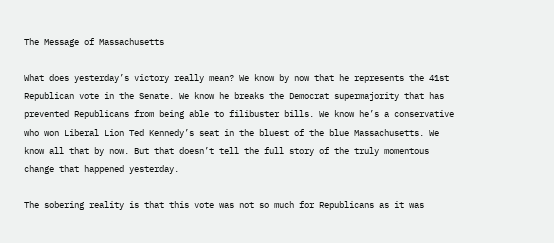The Message of Massachusetts

What does yesterday’s victory really mean? We know by now that he represents the 41st Republican vote in the Senate. We know he breaks the Democrat supermajority that has prevented Republicans from being able to filibuster bills. We know he’s a conservative who won Liberal Lion Ted Kennedy’s seat in the bluest of the blue Massachusetts. We know all that by now. But that doesn’t tell the full story of the truly momentous change that happened yesterday.

The sobering reality is that this vote was not so much for Republicans as it was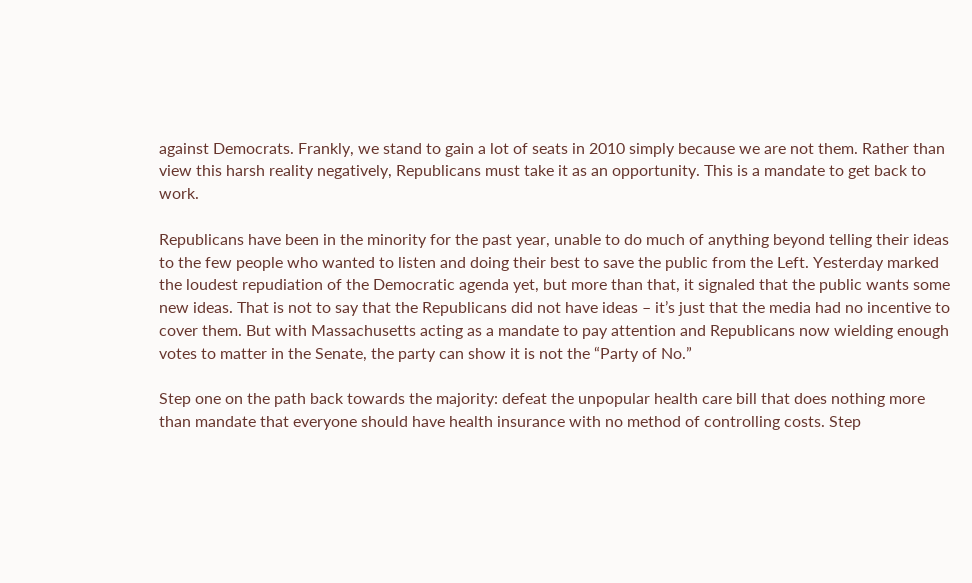against Democrats. Frankly, we stand to gain a lot of seats in 2010 simply because we are not them. Rather than view this harsh reality negatively, Republicans must take it as an opportunity. This is a mandate to get back to work.

Republicans have been in the minority for the past year, unable to do much of anything beyond telling their ideas to the few people who wanted to listen and doing their best to save the public from the Left. Yesterday marked the loudest repudiation of the Democratic agenda yet, but more than that, it signaled that the public wants some new ideas. That is not to say that the Republicans did not have ideas – it’s just that the media had no incentive to cover them. But with Massachusetts acting as a mandate to pay attention and Republicans now wielding enough votes to matter in the Senate, the party can show it is not the “Party of No.”

Step one on the path back towards the majority: defeat the unpopular health care bill that does nothing more than mandate that everyone should have health insurance with no method of controlling costs. Step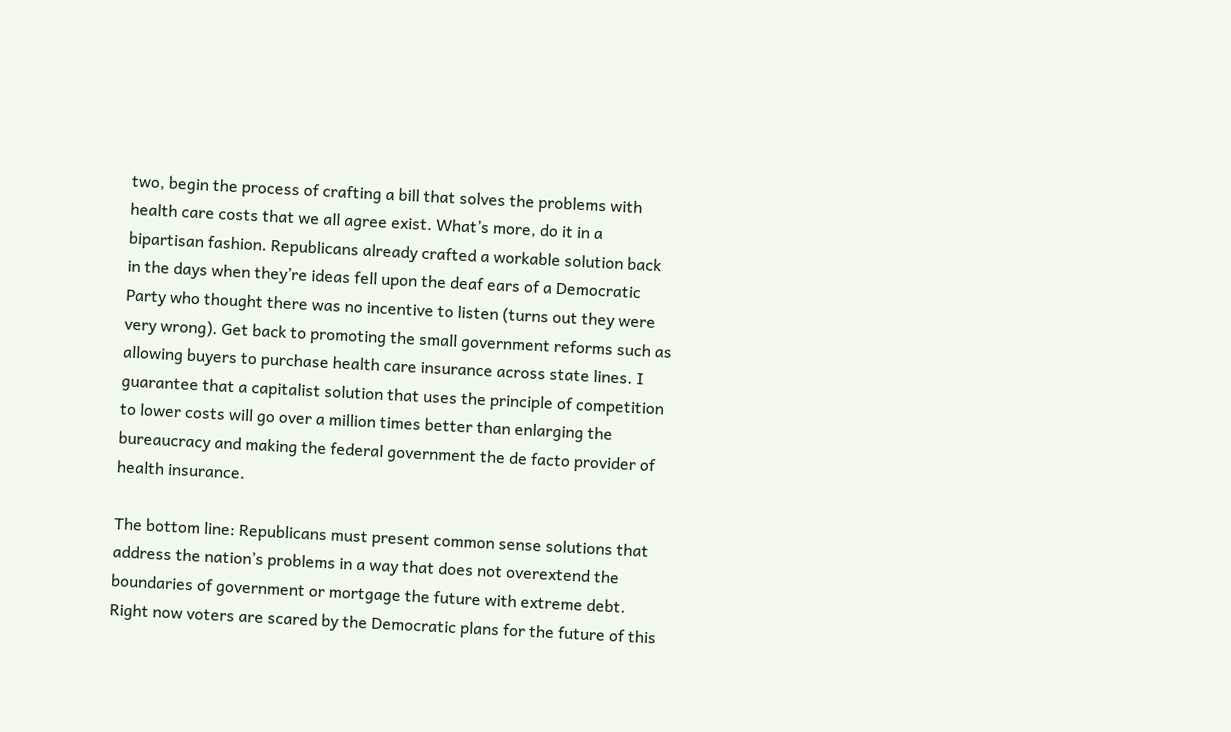two, begin the process of crafting a bill that solves the problems with health care costs that we all agree exist. What’s more, do it in a bipartisan fashion. Republicans already crafted a workable solution back in the days when they’re ideas fell upon the deaf ears of a Democratic Party who thought there was no incentive to listen (turns out they were very wrong). Get back to promoting the small government reforms such as allowing buyers to purchase health care insurance across state lines. I guarantee that a capitalist solution that uses the principle of competition to lower costs will go over a million times better than enlarging the bureaucracy and making the federal government the de facto provider of health insurance.

The bottom line: Republicans must present common sense solutions that address the nation’s problems in a way that does not overextend the boundaries of government or mortgage the future with extreme debt. Right now voters are scared by the Democratic plans for the future of this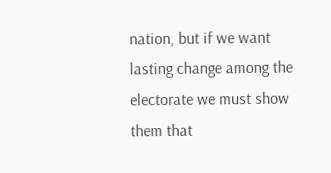nation, but if we want lasting change among the electorate we must show them that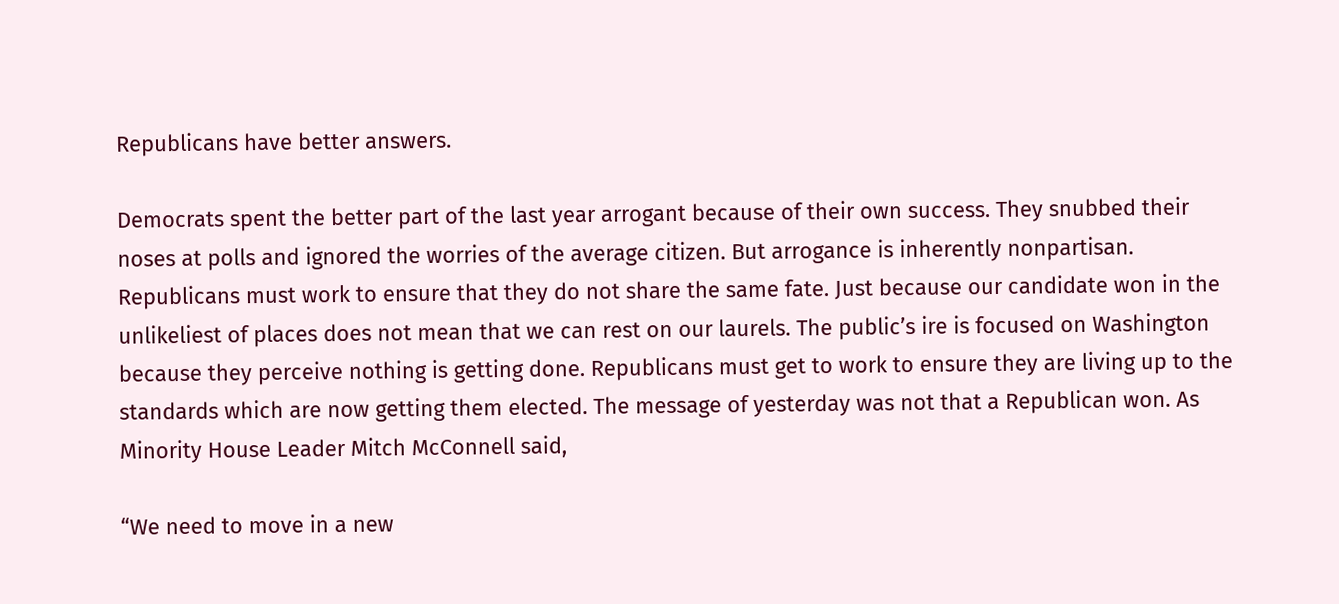Republicans have better answers.

Democrats spent the better part of the last year arrogant because of their own success. They snubbed their noses at polls and ignored the worries of the average citizen. But arrogance is inherently nonpartisan. Republicans must work to ensure that they do not share the same fate. Just because our candidate won in the unlikeliest of places does not mean that we can rest on our laurels. The public’s ire is focused on Washington because they perceive nothing is getting done. Republicans must get to work to ensure they are living up to the standards which are now getting them elected. The message of yesterday was not that a Republican won. As Minority House Leader Mitch McConnell said,

“We need to move in a new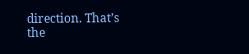direction. That’s the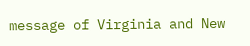message of Virginia and New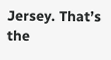Jersey. That’s the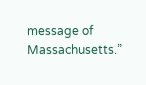message of Massachusetts.”